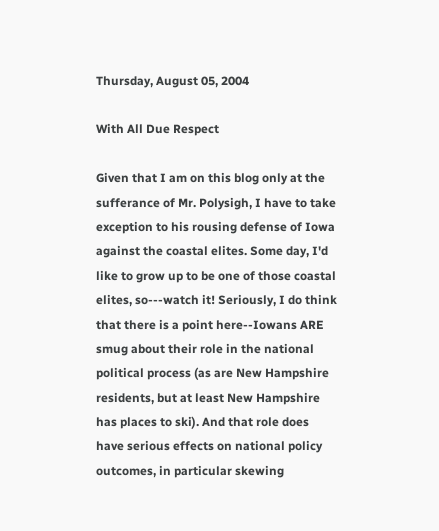Thursday, August 05, 2004

With All Due Respect

Given that I am on this blog only at the sufferance of Mr. Polysigh, I have to take exception to his rousing defense of Iowa against the coastal elites. Some day, I'd like to grow up to be one of those coastal elites, so---watch it! Seriously, I do think that there is a point here--Iowans ARE smug about their role in the national political process (as are New Hampshire residents, but at least New Hampshire has places to ski). And that role does have serious effects on national policy outcomes, in particular skewing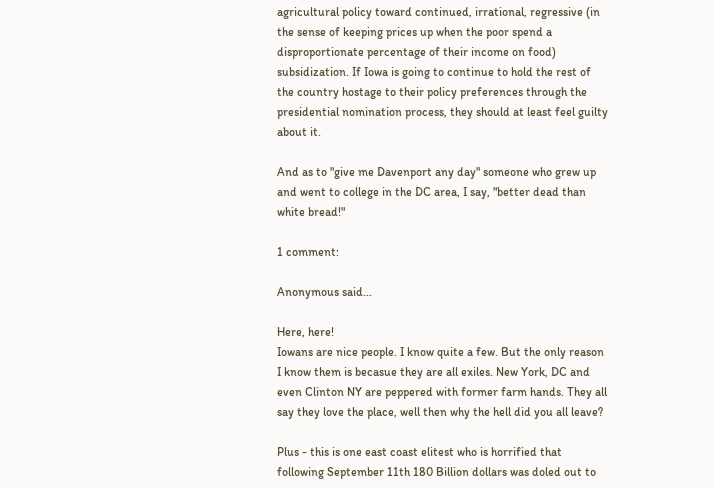agricultural policy toward continued, irrational, regressive (in the sense of keeping prices up when the poor spend a disproportionate percentage of their income on food) subsidization. If Iowa is going to continue to hold the rest of the country hostage to their policy preferences through the presidential nomination process, they should at least feel guilty about it.

And as to "give me Davenport any day" someone who grew up and went to college in the DC area, I say, "better dead than white bread!"

1 comment:

Anonymous said...

Here, here!
Iowans are nice people. I know quite a few. But the only reason I know them is becasue they are all exiles. New York, DC and even Clinton NY are peppered with former farm hands. They all say they love the place, well then why the hell did you all leave?

Plus - this is one east coast elitest who is horrified that following September 11th 180 Billion dollars was doled out to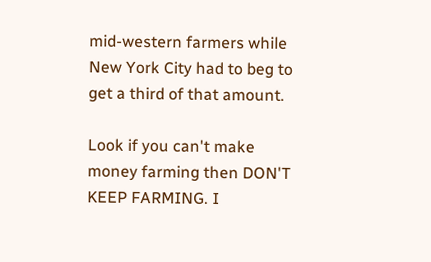mid-western farmers while New York City had to beg to get a third of that amount.

Look if you can't make money farming then DON'T KEEP FARMING. I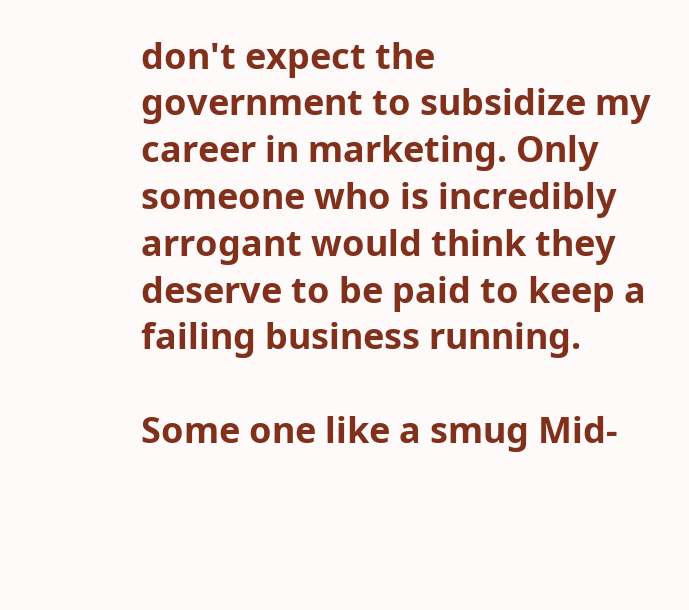don't expect the government to subsidize my career in marketing. Only someone who is incredibly arrogant would think they deserve to be paid to keep a failing business running.

Some one like a smug Mid-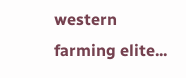western farming elite...